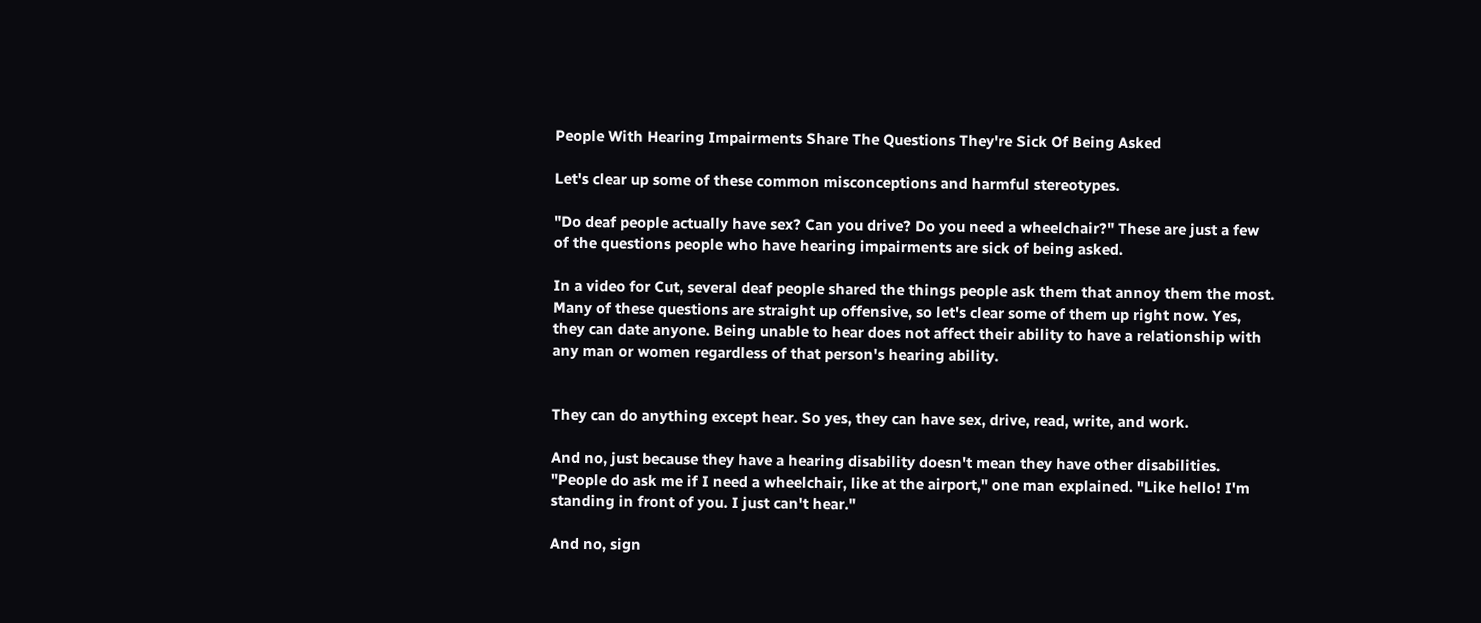People With Hearing Impairments Share The Questions They're Sick Of Being Asked

Let's clear up some of these common misconceptions and harmful stereotypes.

"Do deaf people actually have sex? Can you drive? Do you need a wheelchair?" These are just a few of the questions people who have hearing impairments are sick of being asked.

In a video for Cut, several deaf people shared the things people ask them that annoy them the most. Many of these questions are straight up offensive, so let's clear some of them up right now. Yes, they can date anyone. Being unable to hear does not affect their ability to have a relationship with any man or women regardless of that person's hearing ability.


They can do anything except hear. So yes, they can have sex, drive, read, write, and work.

And no, just because they have a hearing disability doesn't mean they have other disabilities. "People do ask me if I need a wheelchair, like at the airport," one man explained. "Like hello! I'm standing in front of you. I just can't hear."

And no, sign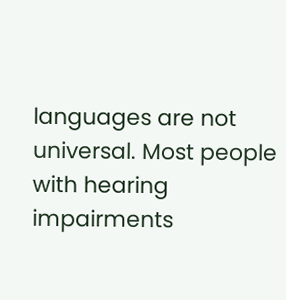languages are not universal. Most people with hearing impairments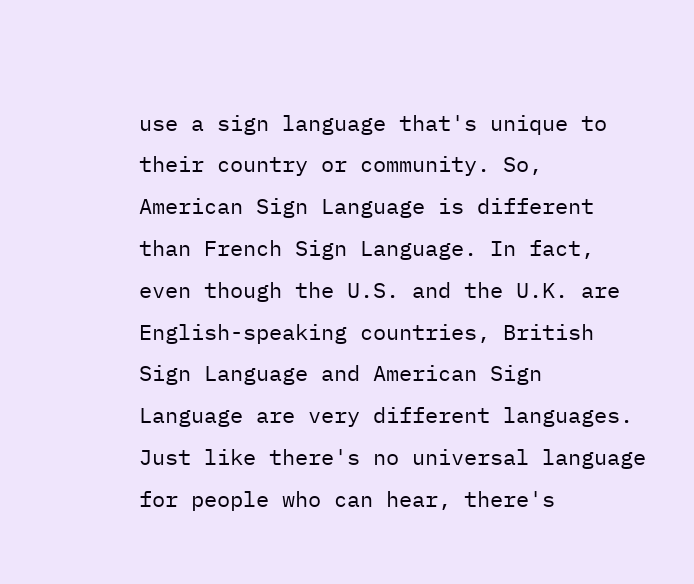use a sign language that's unique to their country or community. So, American Sign Language is different than French Sign Language. In fact, even though the U.S. and the U.K. are English-speaking countries, British Sign Language and American Sign Language are very different languages. Just like there's no universal language for people who can hear, there's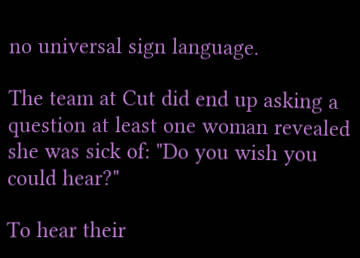no universal sign language.

The team at Cut did end up asking a question at least one woman revealed she was sick of: "Do you wish you could hear?"

To hear their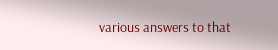various answers to that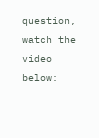question, watch the video below: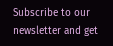Subscribe to our newsletter and get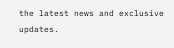the latest news and exclusive updates.